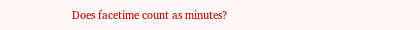Does facetime count as minutes?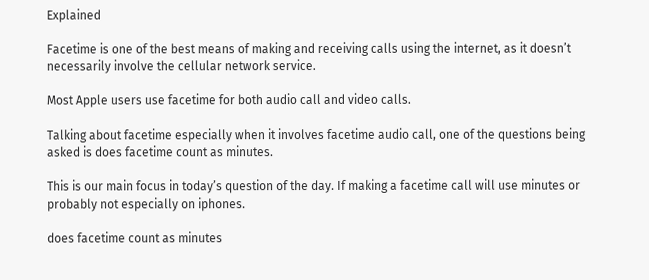Explained

Facetime is one of the best means of making and receiving calls using the internet, as it doesn’t necessarily involve the cellular network service.

Most Apple users use facetime for both audio call and video calls.

Talking about facetime especially when it involves facetime audio call, one of the questions being asked is does facetime count as minutes.

This is our main focus in today’s question of the day. If making a facetime call will use minutes or probably not especially on iphones.

does facetime count as minutes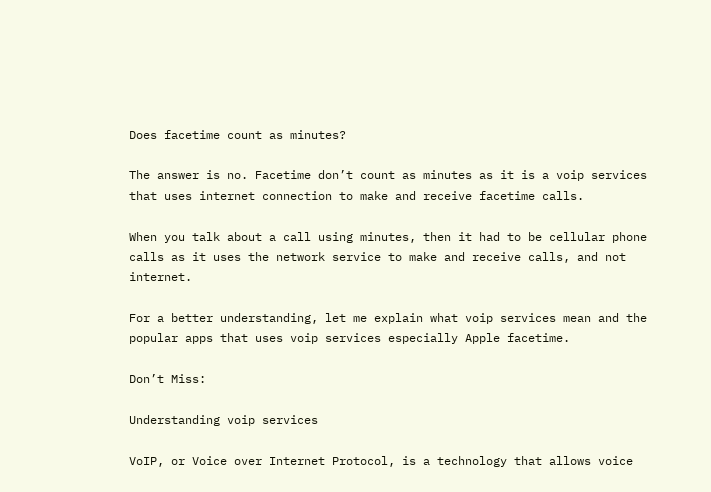Does facetime count as minutes?

The answer is no. Facetime don’t count as minutes as it is a voip services that uses internet connection to make and receive facetime calls.

When you talk about a call using minutes, then it had to be cellular phone calls as it uses the network service to make and receive calls, and not internet.

For a better understanding, let me explain what voip services mean and the popular apps that uses voip services especially Apple facetime.

Don’t Miss:

Understanding voip services

VoIP, or Voice over Internet Protocol, is a technology that allows voice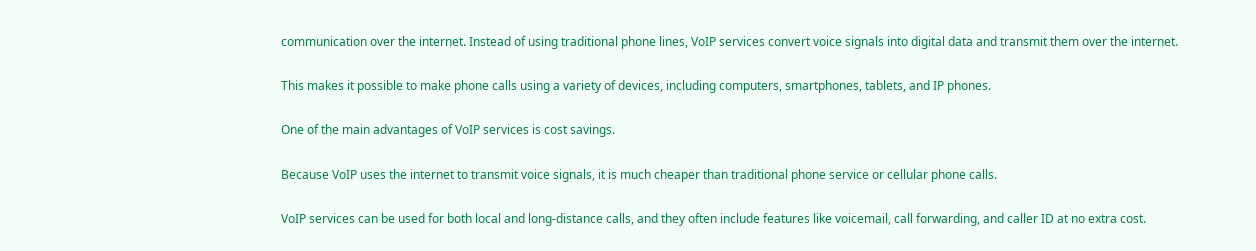communication over the internet. Instead of using traditional phone lines, VoIP services convert voice signals into digital data and transmit them over the internet.

This makes it possible to make phone calls using a variety of devices, including computers, smartphones, tablets, and IP phones.

One of the main advantages of VoIP services is cost savings.

Because VoIP uses the internet to transmit voice signals, it is much cheaper than traditional phone service or cellular phone calls.

VoIP services can be used for both local and long-distance calls, and they often include features like voicemail, call forwarding, and caller ID at no extra cost.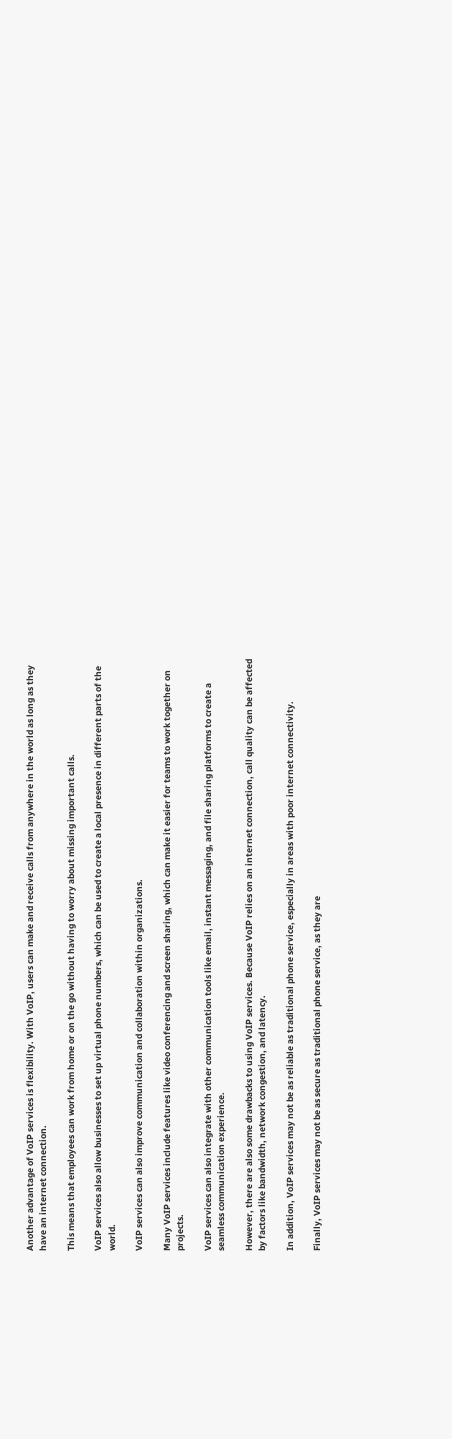Another advantage of VoIP services is flexibility. With VoIP, users can make and receive calls from anywhere in the world as long as they have an internet connection.

This means that employees can work from home or on the go without having to worry about missing important calls.

VoIP services also allow businesses to set up virtual phone numbers, which can be used to create a local presence in different parts of the world.

VoIP services can also improve communication and collaboration within organizations.

Many VoIP services include features like video conferencing and screen sharing, which can make it easier for teams to work together on projects.

VoIP services can also integrate with other communication tools like email, instant messaging, and file sharing platforms to create a seamless communication experience.

However, there are also some drawbacks to using VoIP services. Because VoIP relies on an internet connection, call quality can be affected by factors like bandwidth, network congestion, and latency.

In addition, VoIP services may not be as reliable as traditional phone service, especially in areas with poor internet connectivity.

Finally, VoIP services may not be as secure as traditional phone service, as they are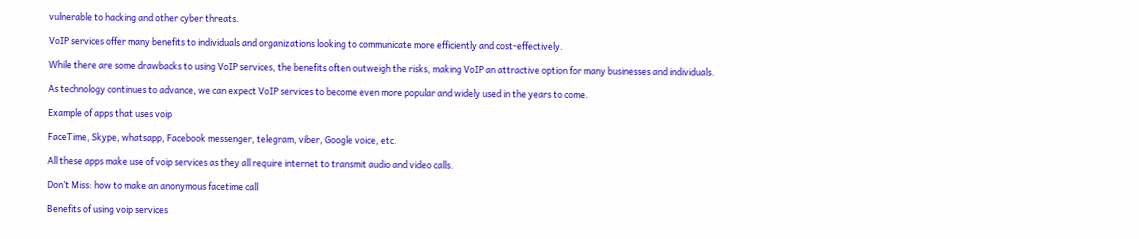vulnerable to hacking and other cyber threats.

VoIP services offer many benefits to individuals and organizations looking to communicate more efficiently and cost-effectively.

While there are some drawbacks to using VoIP services, the benefits often outweigh the risks, making VoIP an attractive option for many businesses and individuals.

As technology continues to advance, we can expect VoIP services to become even more popular and widely used in the years to come.

Example of apps that uses voip

FaceTime, Skype, whatsapp, Facebook messenger, telegram, viber, Google voice, etc.

All these apps make use of voip services as they all require internet to transmit audio and video calls.

Don’t Miss: how to make an anonymous facetime call

Benefits of using voip services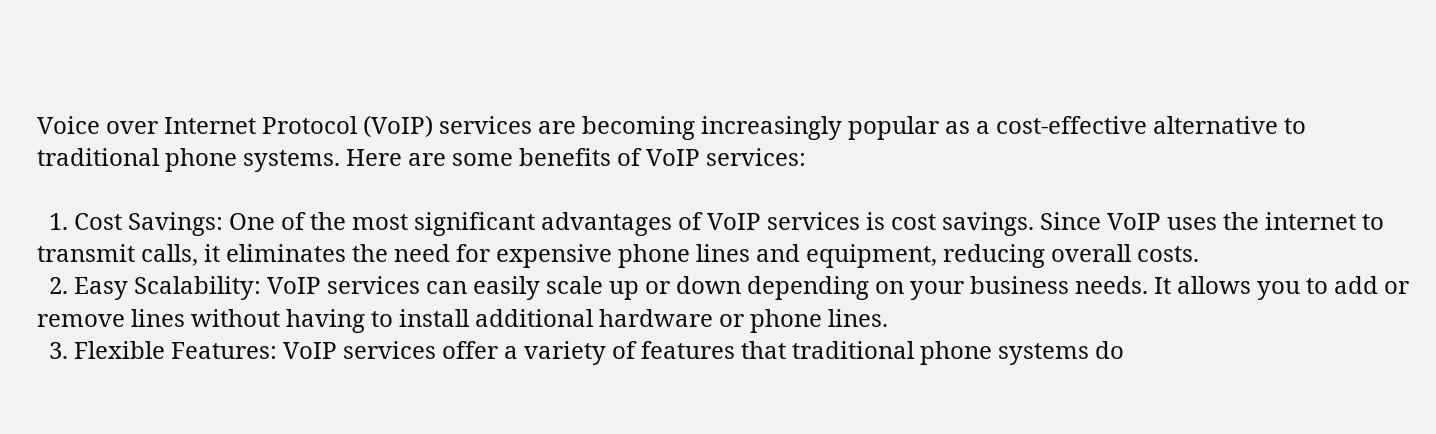Voice over Internet Protocol (VoIP) services are becoming increasingly popular as a cost-effective alternative to traditional phone systems. Here are some benefits of VoIP services:

  1. Cost Savings: One of the most significant advantages of VoIP services is cost savings. Since VoIP uses the internet to transmit calls, it eliminates the need for expensive phone lines and equipment, reducing overall costs.
  2. Easy Scalability: VoIP services can easily scale up or down depending on your business needs. It allows you to add or remove lines without having to install additional hardware or phone lines.
  3. Flexible Features: VoIP services offer a variety of features that traditional phone systems do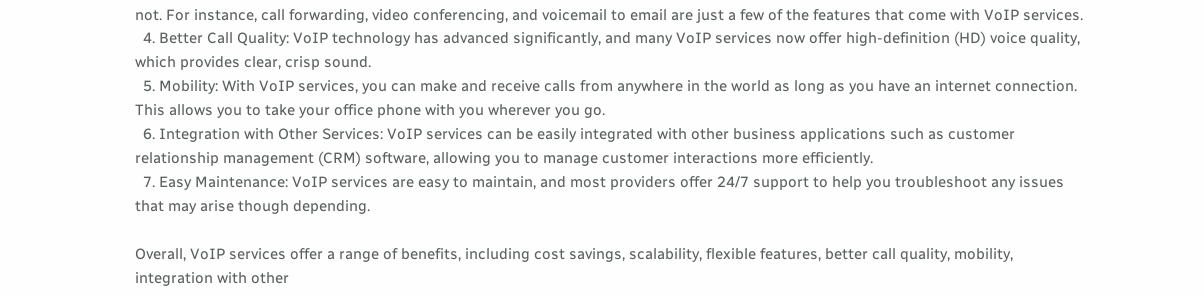not. For instance, call forwarding, video conferencing, and voicemail to email are just a few of the features that come with VoIP services.
  4. Better Call Quality: VoIP technology has advanced significantly, and many VoIP services now offer high-definition (HD) voice quality, which provides clear, crisp sound.
  5. Mobility: With VoIP services, you can make and receive calls from anywhere in the world as long as you have an internet connection. This allows you to take your office phone with you wherever you go.
  6. Integration with Other Services: VoIP services can be easily integrated with other business applications such as customer relationship management (CRM) software, allowing you to manage customer interactions more efficiently.
  7. Easy Maintenance: VoIP services are easy to maintain, and most providers offer 24/7 support to help you troubleshoot any issues that may arise though depending.

Overall, VoIP services offer a range of benefits, including cost savings, scalability, flexible features, better call quality, mobility, integration with other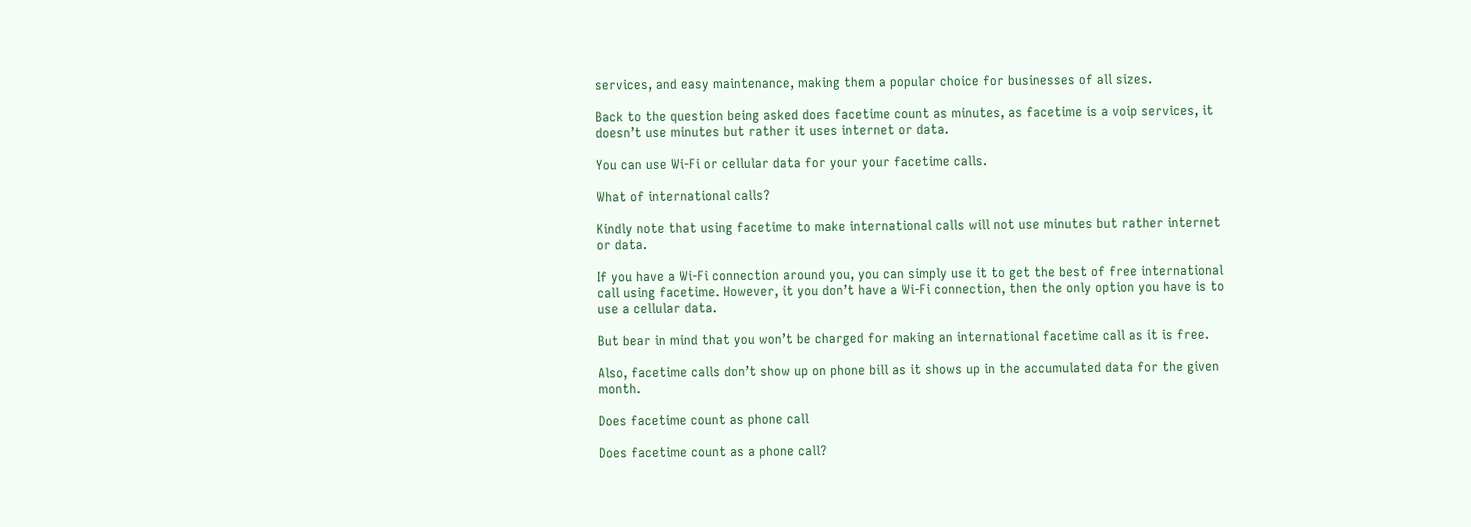services, and easy maintenance, making them a popular choice for businesses of all sizes.

Back to the question being asked does facetime count as minutes, as facetime is a voip services, it doesn’t use minutes but rather it uses internet or data.

You can use Wi-Fi or cellular data for your your facetime calls.

What of international calls?

Kindly note that using facetime to make international calls will not use minutes but rather internet or data.

If you have a Wi-Fi connection around you, you can simply use it to get the best of free international call using facetime. However, it you don’t have a Wi-Fi connection, then the only option you have is to use a cellular data.

But bear in mind that you won’t be charged for making an international facetime call as it is free.

Also, facetime calls don’t show up on phone bill as it shows up in the accumulated data for the given month.

Does facetime count as phone call

Does facetime count as a phone call?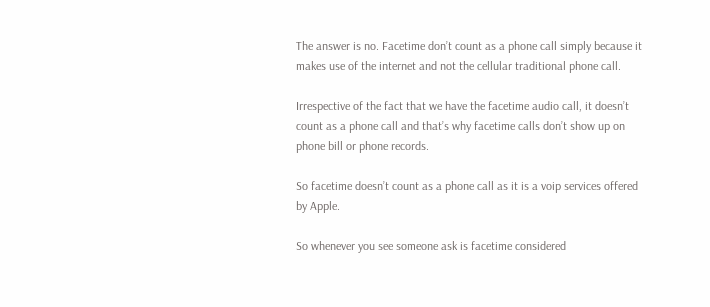The answer is no. Facetime don’t count as a phone call simply because it makes use of the internet and not the cellular traditional phone call.

Irrespective of the fact that we have the facetime audio call, it doesn’t count as a phone call and that’s why facetime calls don’t show up on phone bill or phone records.

So facetime doesn’t count as a phone call as it is a voip services offered by Apple.

So whenever you see someone ask is facetime considered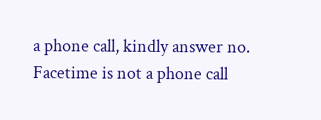a phone call, kindly answer no. Facetime is not a phone call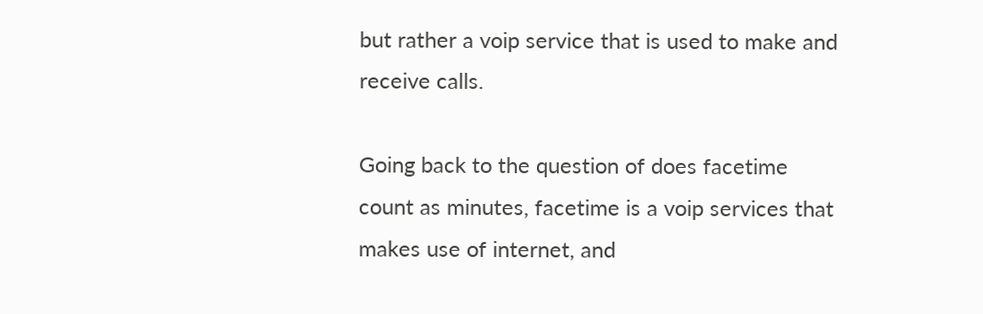but rather a voip service that is used to make and receive calls.

Going back to the question of does facetime count as minutes, facetime is a voip services that makes use of internet, and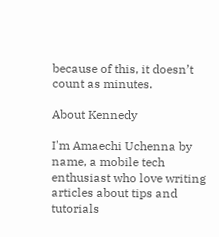because of this, it doesn’t count as minutes.

About Kennedy

I'm Amaechi Uchenna by name, a mobile tech enthusiast who love writing articles about tips and tutorials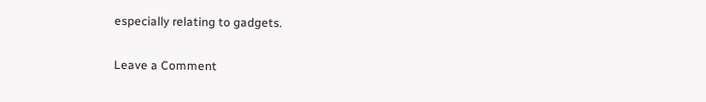especially relating to gadgets.

Leave a Comment